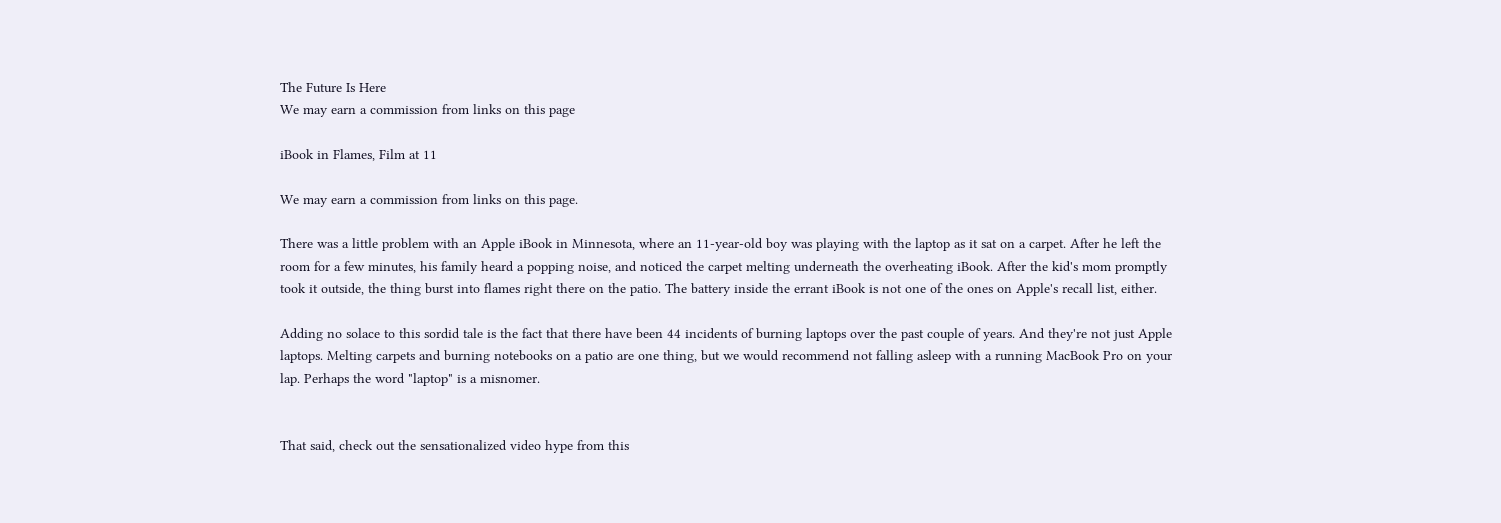The Future Is Here
We may earn a commission from links on this page

iBook in Flames, Film at 11

We may earn a commission from links on this page.

There was a little problem with an Apple iBook in Minnesota, where an 11-year-old boy was playing with the laptop as it sat on a carpet. After he left the room for a few minutes, his family heard a popping noise, and noticed the carpet melting underneath the overheating iBook. After the kid's mom promptly took it outside, the thing burst into flames right there on the patio. The battery inside the errant iBook is not one of the ones on Apple's recall list, either.

Adding no solace to this sordid tale is the fact that there have been 44 incidents of burning laptops over the past couple of years. And they're not just Apple laptops. Melting carpets and burning notebooks on a patio are one thing, but we would recommend not falling asleep with a running MacBook Pro on your lap. Perhaps the word "laptop" is a misnomer.


That said, check out the sensationalized video hype from this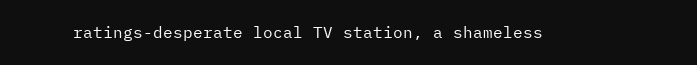ratings-desperate local TV station, a shameless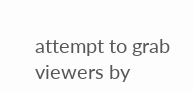attempt to grab viewers by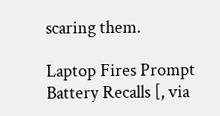scaring them.

Laptop Fires Prompt Battery Recalls [, via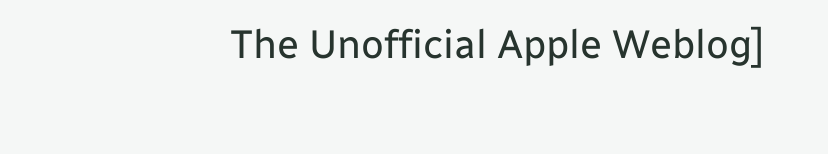The Unofficial Apple Weblog]